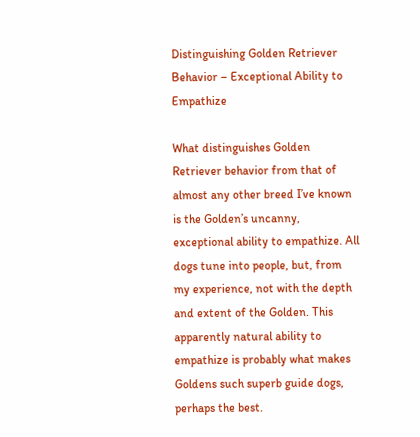Distinguishing Golden Retriever Behavior – Exceptional Ability to Empathize

What distinguishes Golden Retriever behavior from that of almost any other breed I’ve known is the Golden’s uncanny, exceptional ability to empathize. All dogs tune into people, but, from my experience, not with the depth and extent of the Golden. This apparently natural ability to empathize is probably what makes Goldens such superb guide dogs, perhaps the best.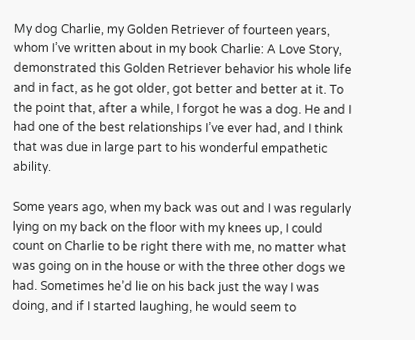My dog Charlie, my Golden Retriever of fourteen years, whom I’ve written about in my book Charlie: A Love Story, demonstrated this Golden Retriever behavior his whole life and in fact, as he got older, got better and better at it. To the point that, after a while, I forgot he was a dog. He and I had one of the best relationships I’ve ever had, and I think that was due in large part to his wonderful empathetic ability.

Some years ago, when my back was out and I was regularly lying on my back on the floor with my knees up, I could count on Charlie to be right there with me, no matter what was going on in the house or with the three other dogs we had. Sometimes he’d lie on his back just the way I was doing, and if I started laughing, he would seem to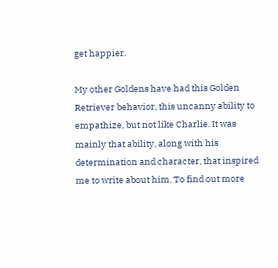get happier.

My other Goldens have had this Golden Retriever behavior, this uncanny ability to empathize, but not like Charlie. It was mainly that ability, along with his determination and character, that inspired me to write about him. To find out more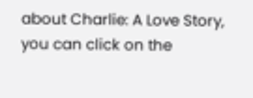about Charlie: A Love Story, you can click on the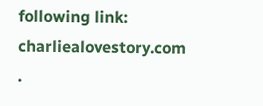following link: charliealovestory.com .